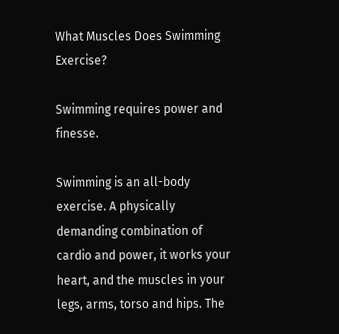What Muscles Does Swimming Exercise?

Swimming requires power and finesse.

Swimming is an all-body exercise. A physically demanding combination of cardio and power, it works your heart, and the muscles in your legs, arms, torso and hips. The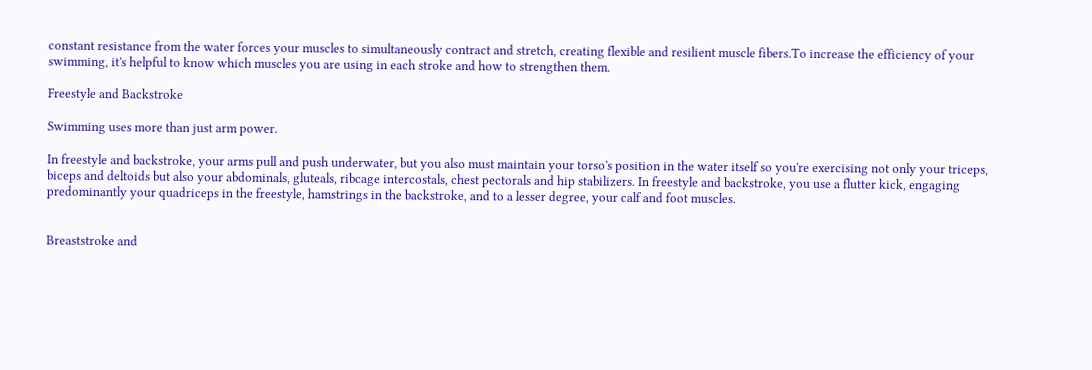constant resistance from the water forces your muscles to simultaneously contract and stretch, creating flexible and resilient muscle fibers.To increase the efficiency of your swimming, it's helpful to know which muscles you are using in each stroke and how to strengthen them.

Freestyle and Backstroke

Swimming uses more than just arm power.

In freestyle and backstroke, your arms pull and push underwater, but you also must maintain your torso's position in the water itself so you're exercising not only your triceps, biceps and deltoids but also your abdominals, gluteals, ribcage intercostals, chest pectorals and hip stabilizers. In freestyle and backstroke, you use a flutter kick, engaging predominantly your quadriceps in the freestyle, hamstrings in the backstroke, and to a lesser degree, your calf and foot muscles.


Breaststroke and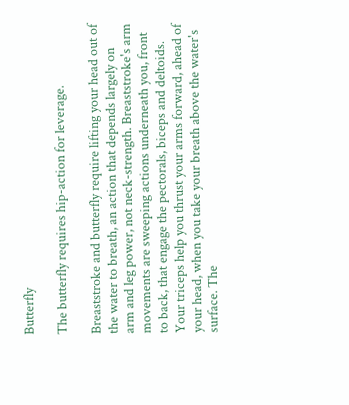Butterfly

The butterfly requires hip-action for leverage.

Breaststroke and butterfly require lifting your head out of the water to breath, an action that depends largely on arm and leg power, not neck-strength. Breaststroke's arm movements are sweeping actions underneath you, front to back, that engage the pectorals, biceps and deltoids. Your triceps help you thrust your arms forward, ahead of your head, when you take your breath above the water's surface. The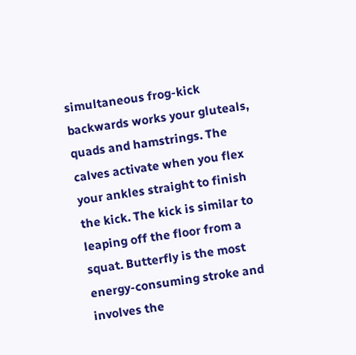simultaneous frog-kick backwards works your gluteals, quads and hamstrings. The calves activate when you flex your ankles straight to finish the kick. The kick is similar to leaping off the floor from a squat. Butterfly is the most energy-consuming stroke and involves the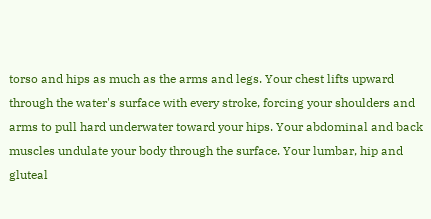torso and hips as much as the arms and legs. Your chest lifts upward through the water's surface with every stroke, forcing your shoulders and arms to pull hard underwater toward your hips. Your abdominal and back muscles undulate your body through the surface. Your lumbar, hip and gluteal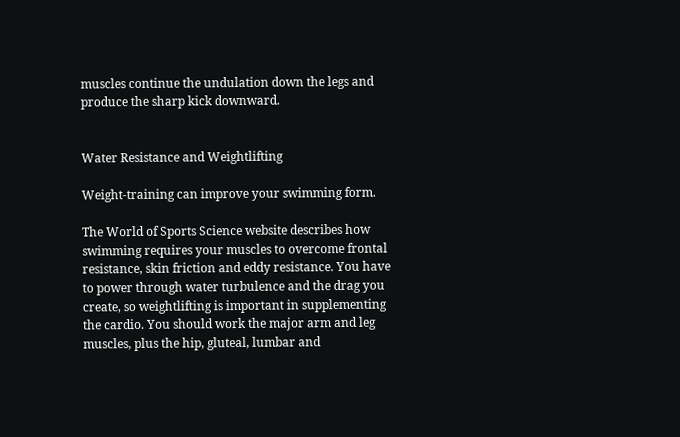muscles continue the undulation down the legs and produce the sharp kick downward.


Water Resistance and Weightlifting

Weight-training can improve your swimming form.

The World of Sports Science website describes how swimming requires your muscles to overcome frontal resistance, skin friction and eddy resistance. You have to power through water turbulence and the drag you create, so weightlifting is important in supplementing the cardio. You should work the major arm and leg muscles, plus the hip, gluteal, lumbar and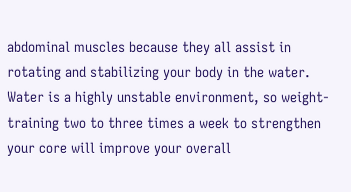abdominal muscles because they all assist in rotating and stabilizing your body in the water. Water is a highly unstable environment, so weight-training two to three times a week to strengthen your core will improve your overall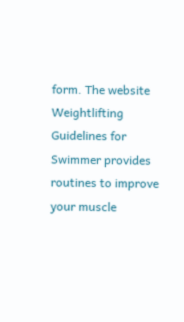form. The website Weightlifting Guidelines for Swimmer provides routines to improve your muscle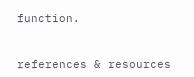function.


references & resources